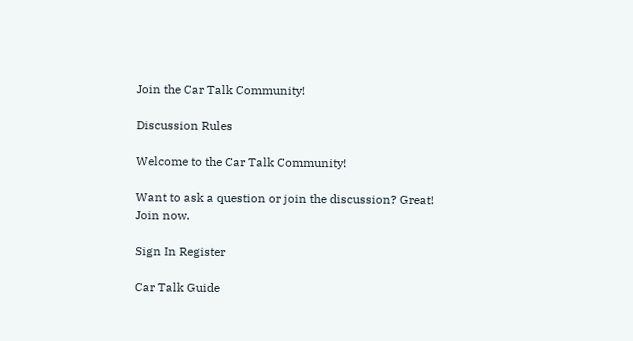Join the Car Talk Community!

Discussion Rules

Welcome to the Car Talk Community!

Want to ask a question or join the discussion? Great! Join now.

Sign In Register

Car Talk Guide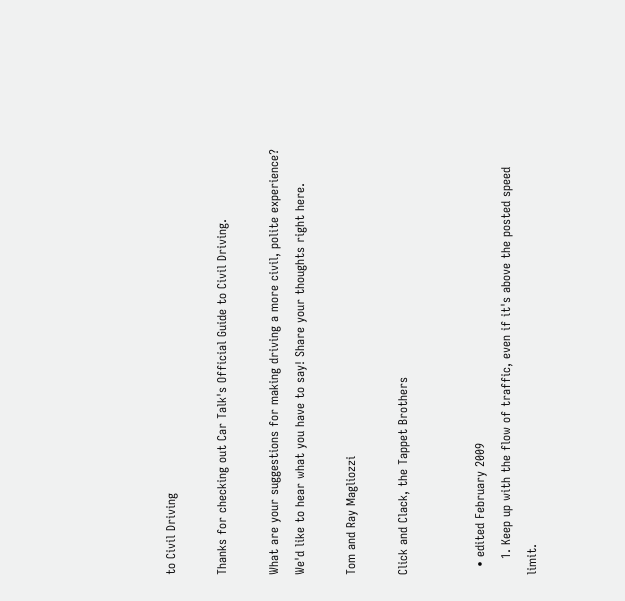to Civil Driving

Thanks for checking out Car Talk's Official Guide to Civil Driving.

What are your suggestions for making driving a more civil, polite experience? We'd like to hear what you have to say! Share your thoughts right here.

Tom and Ray Magliozzi

Click and Clack, the Tappet Brothers


  • edited February 2009
    1. Keep up with the flow of traffic, even if it's above the posted speed limit.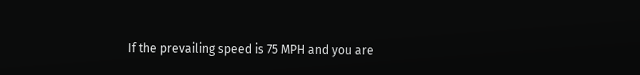If the prevailing speed is 75 MPH and you are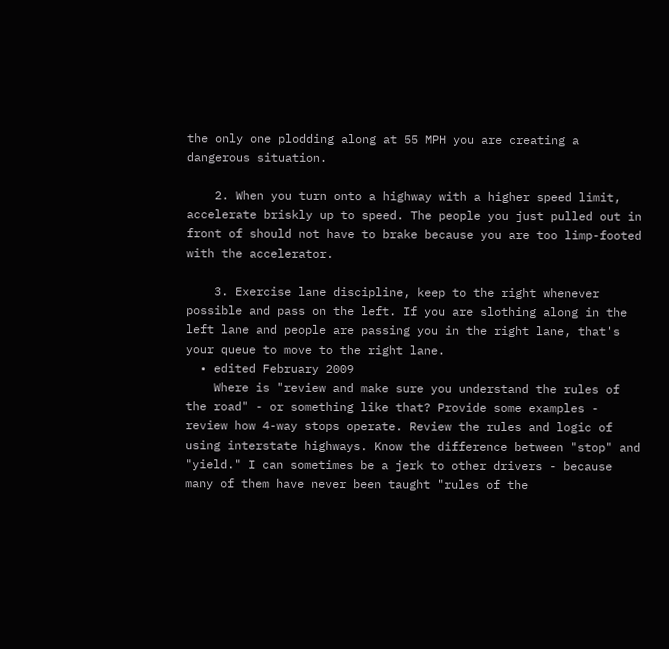the only one plodding along at 55 MPH you are creating a dangerous situation.

    2. When you turn onto a highway with a higher speed limit, accelerate briskly up to speed. The people you just pulled out in front of should not have to brake because you are too limp-footed with the accelerator.

    3. Exercise lane discipline, keep to the right whenever possible and pass on the left. If you are slothing along in the left lane and people are passing you in the right lane, that's your queue to move to the right lane.
  • edited February 2009
    Where is "review and make sure you understand the rules of the road" - or something like that? Provide some examples - review how 4-way stops operate. Review the rules and logic of using interstate highways. Know the difference between "stop" and "yield." I can sometimes be a jerk to other drivers - because many of them have never been taught "rules of the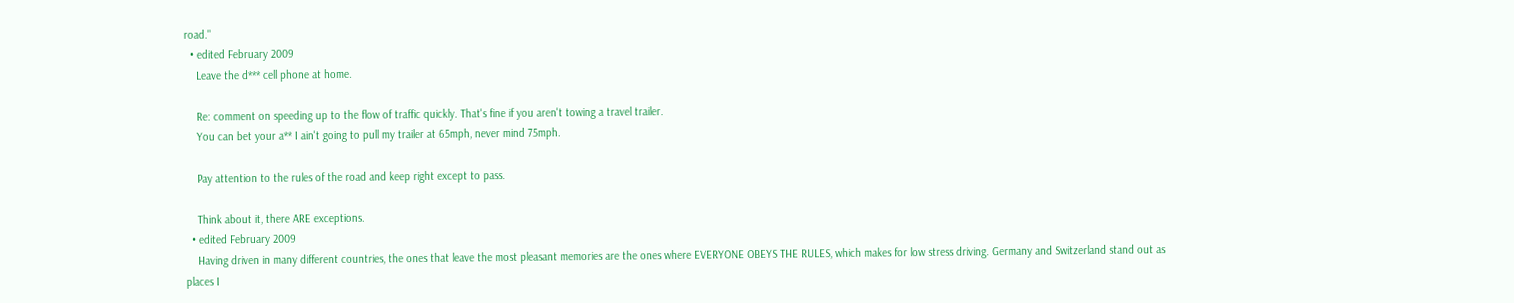road."
  • edited February 2009
    Leave the d*** cell phone at home.

    Re: comment on speeding up to the flow of traffic quickly. That's fine if you aren't towing a travel trailer.
    You can bet your a** I ain't going to pull my trailer at 65mph, never mind 75mph.

    Pay attention to the rules of the road and keep right except to pass.

    Think about it, there ARE exceptions.
  • edited February 2009
    Having driven in many different countries, the ones that leave the most pleasant memories are the ones where EVERYONE OBEYS THE RULES, which makes for low stress driving. Germany and Switzerland stand out as places I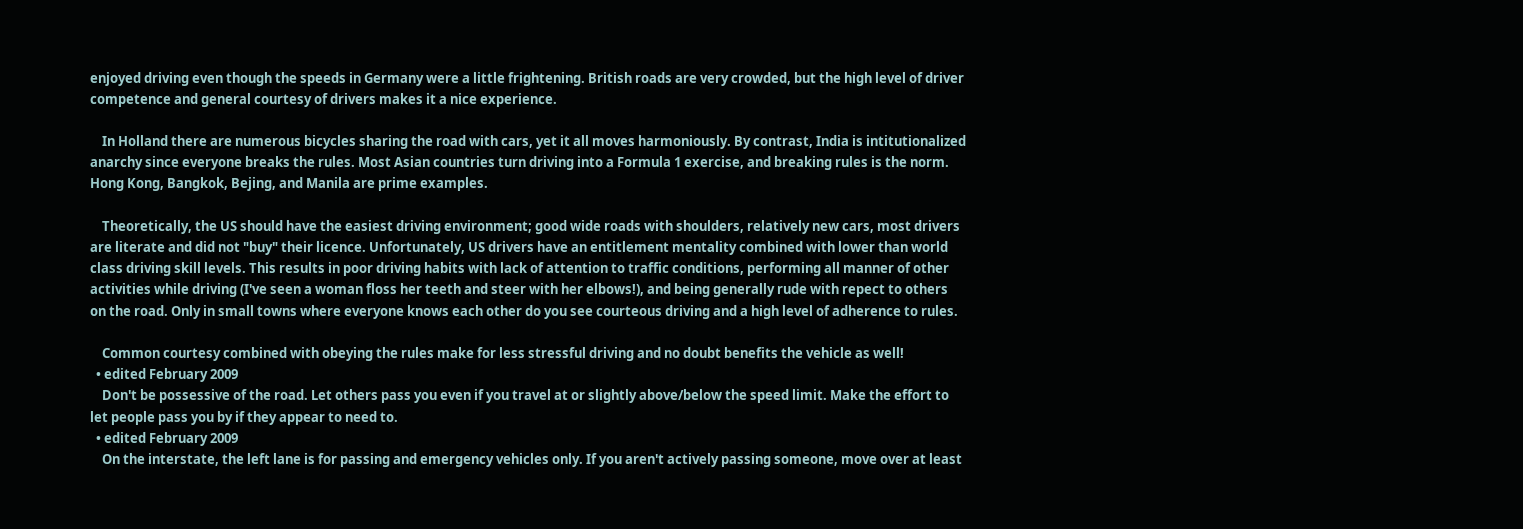enjoyed driving even though the speeds in Germany were a little frightening. British roads are very crowded, but the high level of driver competence and general courtesy of drivers makes it a nice experience.

    In Holland there are numerous bicycles sharing the road with cars, yet it all moves harmoniously. By contrast, India is intitutionalized anarchy since everyone breaks the rules. Most Asian countries turn driving into a Formula 1 exercise, and breaking rules is the norm. Hong Kong, Bangkok, Bejing, and Manila are prime examples.

    Theoretically, the US should have the easiest driving environment; good wide roads with shoulders, relatively new cars, most drivers are literate and did not "buy" their licence. Unfortunately, US drivers have an entitlement mentality combined with lower than world class driving skill levels. This results in poor driving habits with lack of attention to traffic conditions, performing all manner of other activities while driving (I've seen a woman floss her teeth and steer with her elbows!), and being generally rude with repect to others on the road. Only in small towns where everyone knows each other do you see courteous driving and a high level of adherence to rules.

    Common courtesy combined with obeying the rules make for less stressful driving and no doubt benefits the vehicle as well!
  • edited February 2009
    Don't be possessive of the road. Let others pass you even if you travel at or slightly above/below the speed limit. Make the effort to let people pass you by if they appear to need to.
  • edited February 2009
    On the interstate, the left lane is for passing and emergency vehicles only. If you aren't actively passing someone, move over at least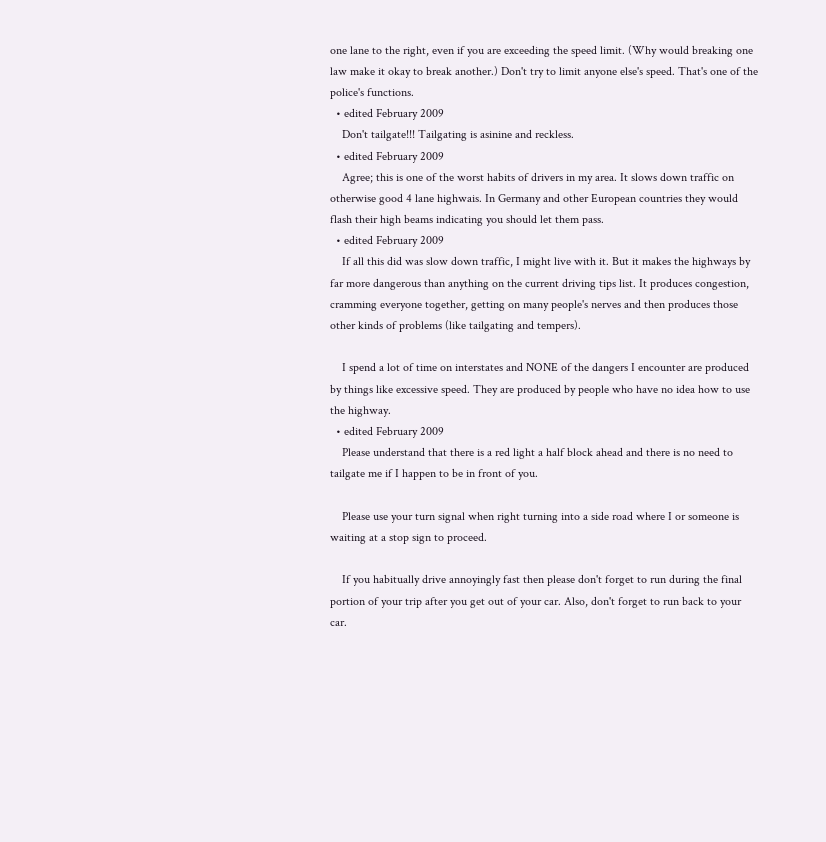one lane to the right, even if you are exceeding the speed limit. (Why would breaking one law make it okay to break another.) Don't try to limit anyone else's speed. That's one of the police's functions.
  • edited February 2009
    Don't tailgate!!! Tailgating is asinine and reckless.
  • edited February 2009
    Agree; this is one of the worst habits of drivers in my area. It slows down traffic on otherwise good 4 lane highwais. In Germany and other European countries they would flash their high beams indicating you should let them pass.
  • edited February 2009
    If all this did was slow down traffic, I might live with it. But it makes the highways by far more dangerous than anything on the current driving tips list. It produces congestion, cramming everyone together, getting on many people's nerves and then produces those other kinds of problems (like tailgating and tempers).

    I spend a lot of time on interstates and NONE of the dangers I encounter are produced by things like excessive speed. They are produced by people who have no idea how to use the highway.
  • edited February 2009
    Please understand that there is a red light a half block ahead and there is no need to tailgate me if I happen to be in front of you.

    Please use your turn signal when right turning into a side road where I or someone is waiting at a stop sign to proceed.

    If you habitually drive annoyingly fast then please don't forget to run during the final portion of your trip after you get out of your car. Also, don't forget to run back to your car.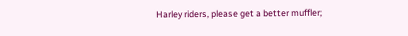Harley riders, please get a better muffler;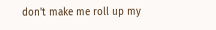don't make me roll up my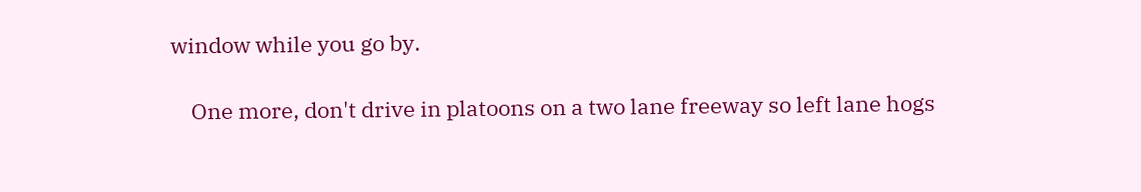window while you go by.

    One more, don't drive in platoons on a two lane freeway so left lane hogs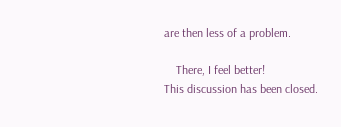are then less of a problem.

    There, I feel better!
This discussion has been closed.